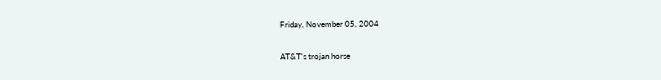Friday, November 05, 2004

AT&T's trojan horse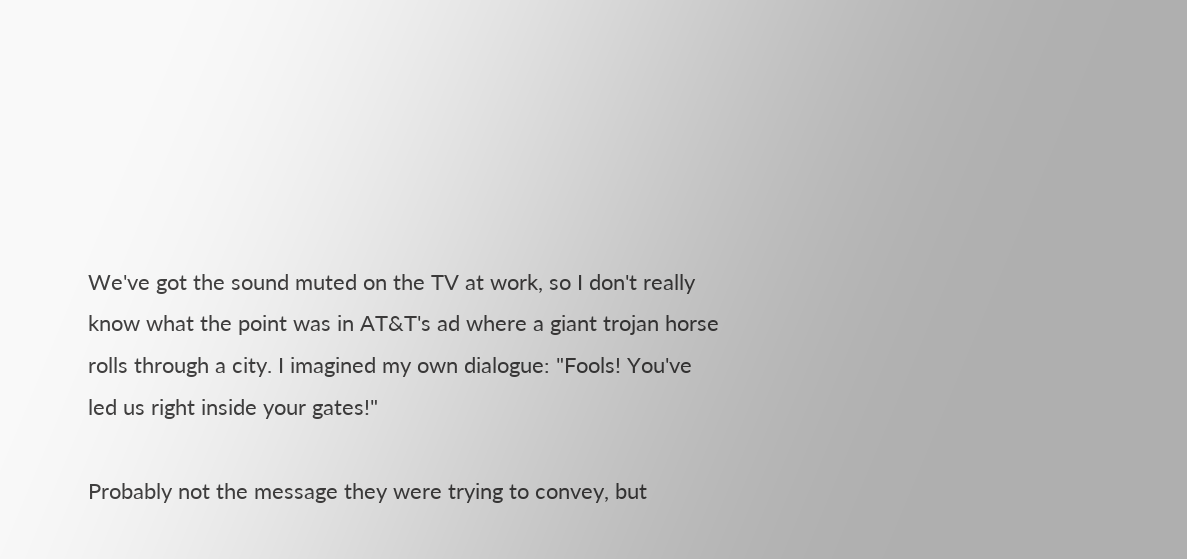We've got the sound muted on the TV at work, so I don't really know what the point was in AT&T's ad where a giant trojan horse rolls through a city. I imagined my own dialogue: "Fools! You've led us right inside your gates!"

Probably not the message they were trying to convey, but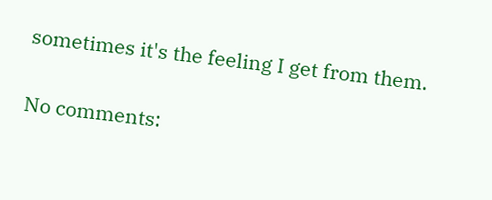sometimes it's the feeling I get from them.

No comments: